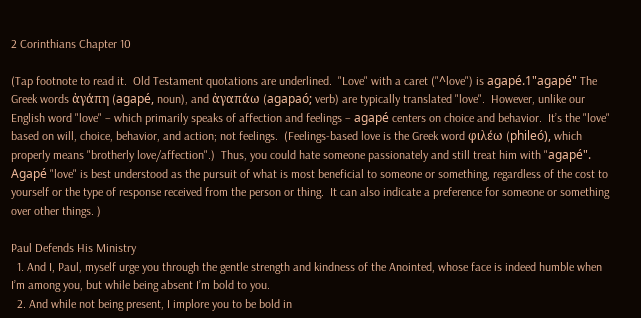2 Corinthians Chapter 10

(Tap footnote to read it.  Old Testament quotations are underlined.  "Love" with a caret ("^love") is agapé.1"agapé" The Greek words ἀγάπη (agapé, noun), and ἀγαπάω (agapaó; verb) are typically translated "love".  However, unlike our English word "love" – which primarily speaks of affection and feelings – agapé centers on choice and behavior.  It’s the "love" based on will, choice, behavior, and action; not feelings.  (Feelings-based love is the Greek word φιλέω (phileó), which properly means "brotherly love/affection".)  Thus, you could hate someone passionately and still treat him with "agapé".  Agapé "love" is best understood as the pursuit of what is most beneficial to someone or something, regardless of the cost to yourself or the type of response received from the person or thing.  It can also indicate a preference for someone or something over other things. )

Paul Defends His Ministry
  1. And I, Paul, myself urge you through the gentle strength and kindness of the Anointed, whose face is indeed humble when I’m among you, but while being absent I’m bold to you.
  2. And while not being present, I implore you to be bold in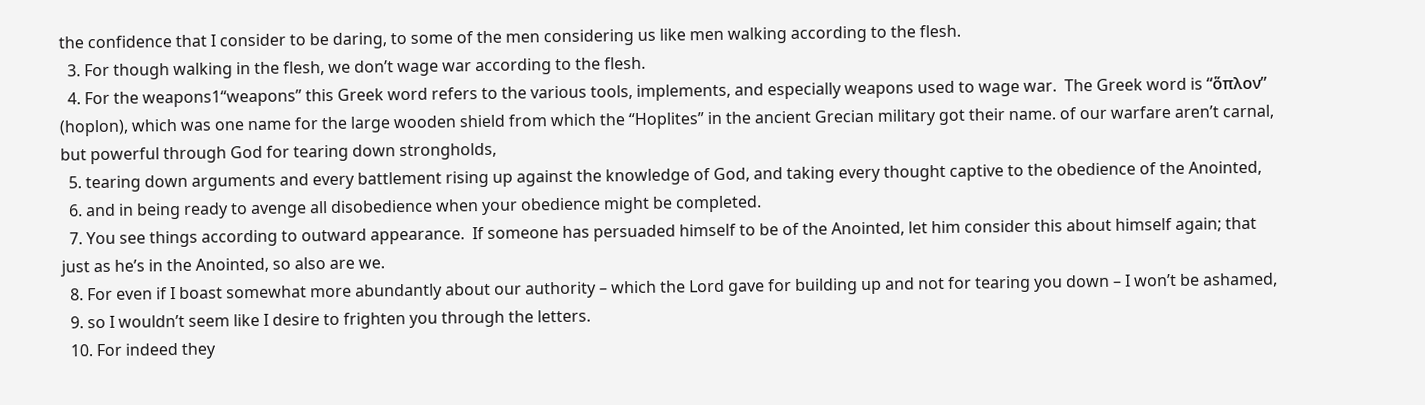the confidence that I consider to be daring, to some of the men considering us like men walking according to the flesh.
  3. For though walking in the flesh, we don’t wage war according to the flesh.
  4. For the weapons1“weapons” this Greek word refers to the various tools, implements, and especially weapons used to wage war.  The Greek word is “ὅπλον” (hoplon), which was one name for the large wooden shield from which the “Hoplites” in the ancient Grecian military got their name. of our warfare aren’t carnal, but powerful through God for tearing down strongholds,
  5. tearing down arguments and every battlement rising up against the knowledge of God, and taking every thought captive to the obedience of the Anointed,
  6. and in being ready to avenge all disobedience when your obedience might be completed.
  7. You see things according to outward appearance.  If someone has persuaded himself to be of the Anointed, let him consider this about himself again; that just as he’s in the Anointed, so also are we.
  8. For even if I boast somewhat more abundantly about our authority – which the Lord gave for building up and not for tearing you down – I won’t be ashamed,
  9. so I wouldn’t seem like I desire to frighten you through the letters.
  10. For indeed they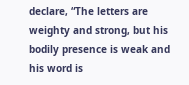declare, “The letters are weighty and strong, but his bodily presence is weak and his word is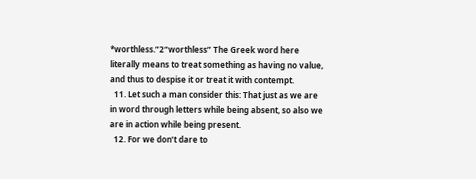*worthless.”2“worthless” The Greek word here literally means to treat something as having no value, and thus to despise it or treat it with contempt.
  11. Let such a man consider this: That just as we are in word through letters while being absent, so also we are in action while being present.
  12. For we don’t dare to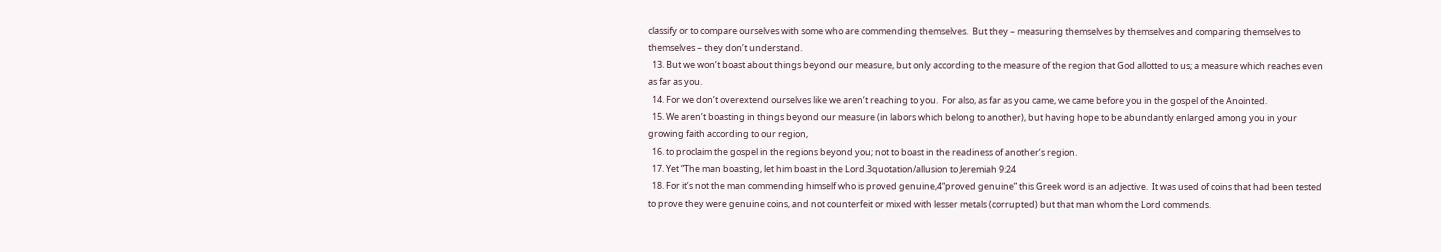classify or to compare ourselves with some who are commending themselves.  But they – measuring themselves by themselves and comparing themselves to themselves – they don’t understand.
  13. But we won’t boast about things beyond our measure, but only according to the measure of the region that God allotted to us; a measure which reaches even as far as you.
  14. For we don’t overextend ourselves like we aren’t reaching to you.  For also, as far as you came, we came before you in the gospel of the Anointed.
  15. We aren’t boasting in things beyond our measure (in labors which belong to another), but having hope to be abundantly enlarged among you in your growing faith according to our region,
  16. to proclaim the gospel in the regions beyond you; not to boast in the readiness of another’s region.
  17. Yet “The man boasting, let him boast in the Lord.3quotation/allusion to Jeremiah 9:24
  18. For it’s not the man commending himself who is proved genuine,4“proved genuine” this Greek word is an adjective.  It was used of coins that had been tested to prove they were genuine coins, and not counterfeit or mixed with lesser metals (corrupted) but that man whom the Lord commends.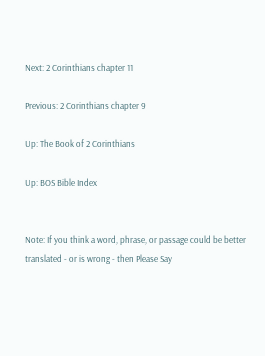Next: 2 Corinthians chapter 11

Previous: 2 Corinthians chapter 9

Up: The Book of 2 Corinthians

Up: BOS Bible Index


Note: If you think a word, phrase, or passage could be better translated - or is wrong - then Please Say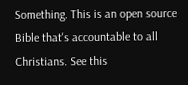Something. This is an open source Bible that's accountable to all Christians. See this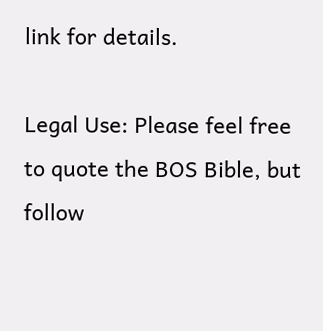link for details.

Legal Use: Please feel free to quote the BOS Bible, but follow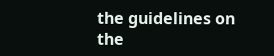the guidelines on the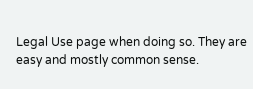Legal Use page when doing so. They are easy and mostly common sense.